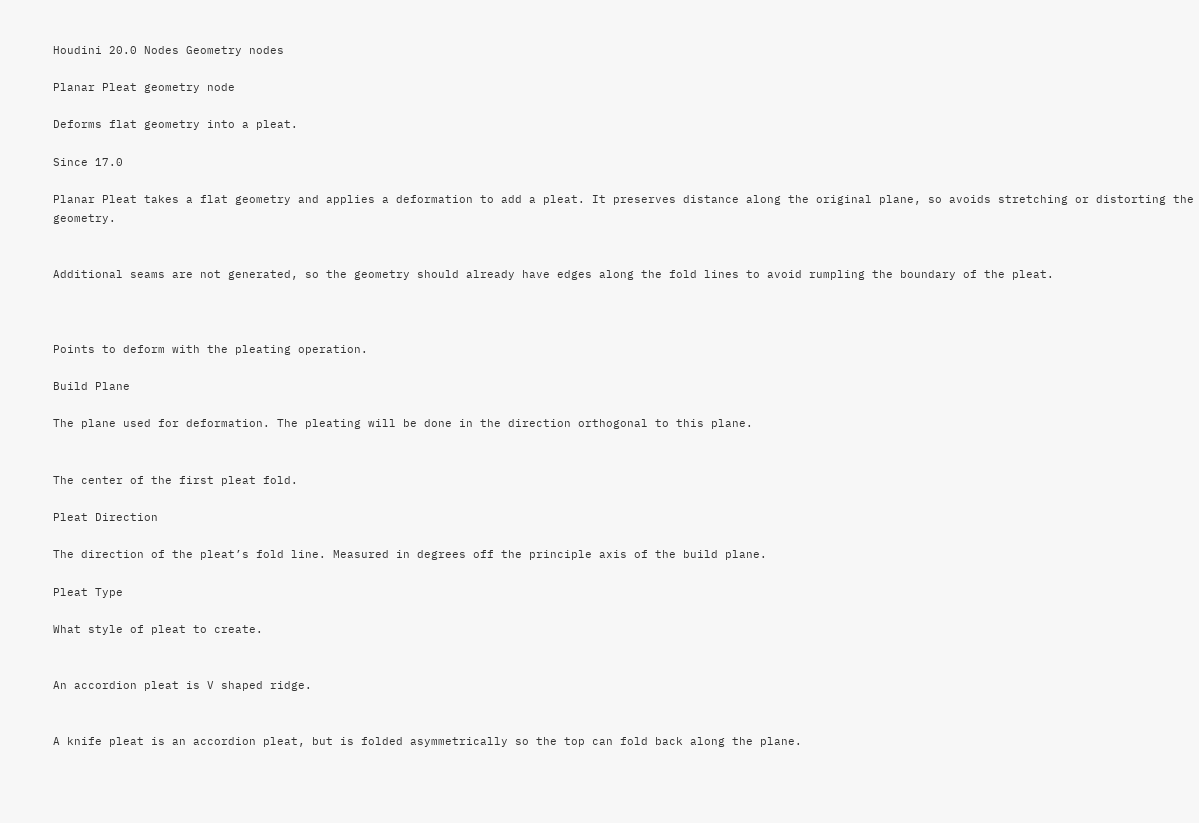Houdini 20.0 Nodes Geometry nodes

Planar Pleat geometry node

Deforms flat geometry into a pleat.

Since 17.0

Planar Pleat takes a flat geometry and applies a deformation to add a pleat. It preserves distance along the original plane, so avoids stretching or distorting the geometry.


Additional seams are not generated, so the geometry should already have edges along the fold lines to avoid rumpling the boundary of the pleat.



Points to deform with the pleating operation.

Build Plane

The plane used for deformation. The pleating will be done in the direction orthogonal to this plane.


The center of the first pleat fold.

Pleat Direction

The direction of the pleat’s fold line. Measured in degrees off the principle axis of the build plane.

Pleat Type

What style of pleat to create.


An accordion pleat is V shaped ridge.


A knife pleat is an accordion pleat, but is folded asymmetrically so the top can fold back along the plane.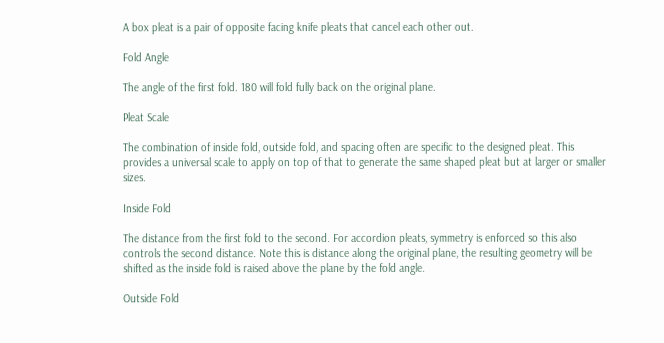A box pleat is a pair of opposite facing knife pleats that cancel each other out.

Fold Angle

The angle of the first fold. 180 will fold fully back on the original plane.

Pleat Scale

The combination of inside fold, outside fold, and spacing often are specific to the designed pleat. This provides a universal scale to apply on top of that to generate the same shaped pleat but at larger or smaller sizes.

Inside Fold

The distance from the first fold to the second. For accordion pleats, symmetry is enforced so this also controls the second distance. Note this is distance along the original plane, the resulting geometry will be shifted as the inside fold is raised above the plane by the fold angle.

Outside Fold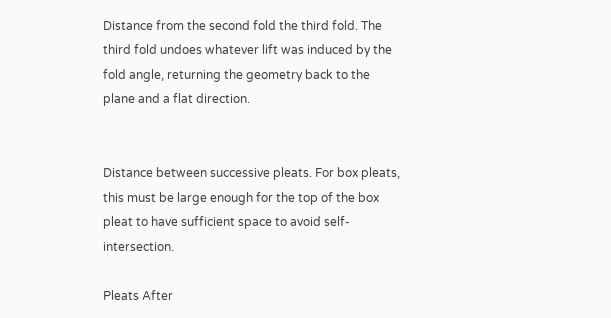Distance from the second fold the third fold. The third fold undoes whatever lift was induced by the fold angle, returning the geometry back to the plane and a flat direction.


Distance between successive pleats. For box pleats, this must be large enough for the top of the box pleat to have sufficient space to avoid self-intersection.

Pleats After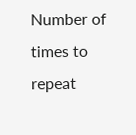Number of times to repeat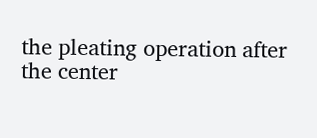the pleating operation after the center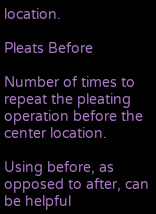location.

Pleats Before

Number of times to repeat the pleating operation before the center location.

Using before, as opposed to after, can be helpful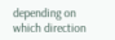depending on which direction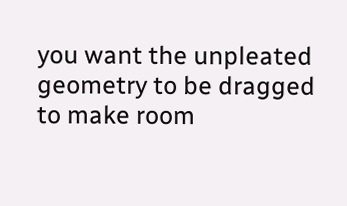you want the unpleated geometry to be dragged to make room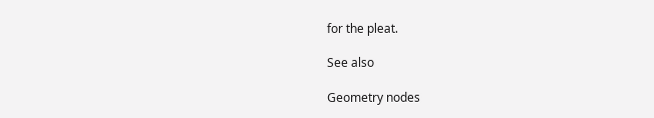for the pleat.

See also

Geometry nodes